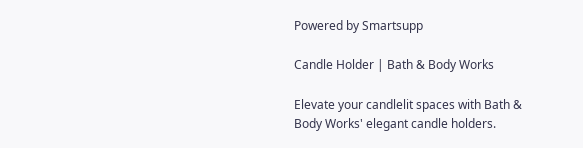Powered by Smartsupp

Candle Holder | Bath & Body Works

Elevate your candlelit spaces with Bath & Body Works' elegant candle holders.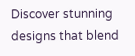Discover stunning designs that blend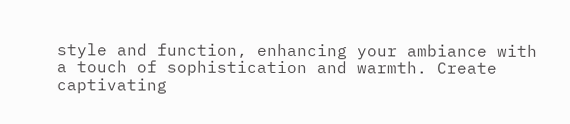style and function, enhancing your ambiance with a touch of sophistication and warmth. Create captivating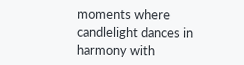moments where candlelight dances in harmony with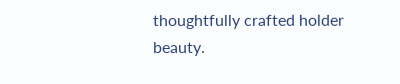thoughtfully crafted holder beauty.